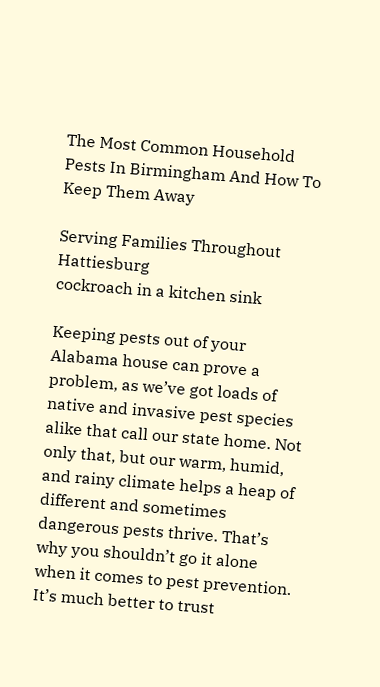The Most Common Household Pests In Birmingham And How To Keep Them Away

Serving Families Throughout Hattiesburg
cockroach in a kitchen sink

Keeping pests out of your Alabama house can prove a problem, as we’ve got loads of native and invasive pest species alike that call our state home. Not only that, but our warm, humid, and rainy climate helps a heap of different and sometimes dangerous pests thrive. That’s why you shouldn’t go it alone when it comes to pest prevention. It’s much better to trust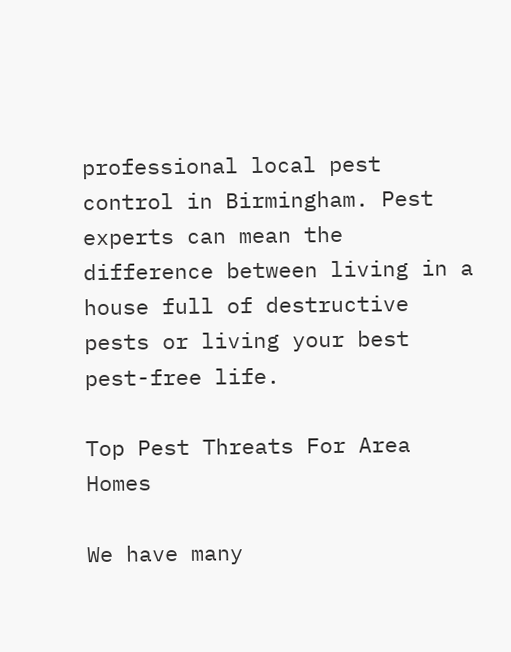professional local pest control in Birmingham. Pest experts can mean the difference between living in a house full of destructive pests or living your best pest-free life.

Top Pest Threats For Area Homes

We have many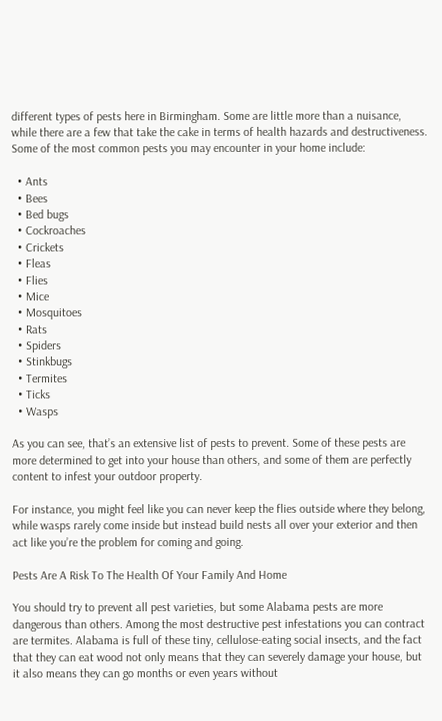different types of pests here in Birmingham. Some are little more than a nuisance, while there are a few that take the cake in terms of health hazards and destructiveness. Some of the most common pests you may encounter in your home include:

  • Ants
  • Bees
  • Bed bugs
  • Cockroaches
  • Crickets
  • Fleas
  • Flies
  • Mice
  • Mosquitoes
  • Rats
  • Spiders
  • Stinkbugs
  • Termites
  • Ticks
  • Wasps

As you can see, that’s an extensive list of pests to prevent. Some of these pests are more determined to get into your house than others, and some of them are perfectly content to infest your outdoor property.

For instance, you might feel like you can never keep the flies outside where they belong, while wasps rarely come inside but instead build nests all over your exterior and then act like you’re the problem for coming and going.

Pests Are A Risk To The Health Of Your Family And Home

You should try to prevent all pest varieties, but some Alabama pests are more dangerous than others. Among the most destructive pest infestations you can contract are termites. Alabama is full of these tiny, cellulose-eating social insects, and the fact that they can eat wood not only means that they can severely damage your house, but it also means they can go months or even years without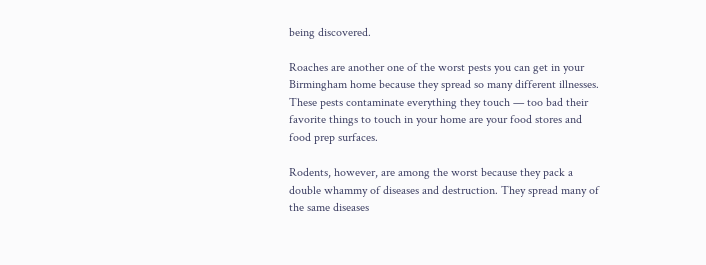being discovered.

Roaches are another one of the worst pests you can get in your Birmingham home because they spread so many different illnesses. These pests contaminate everything they touch — too bad their favorite things to touch in your home are your food stores and food prep surfaces.

Rodents, however, are among the worst because they pack a double whammy of diseases and destruction. They spread many of the same diseases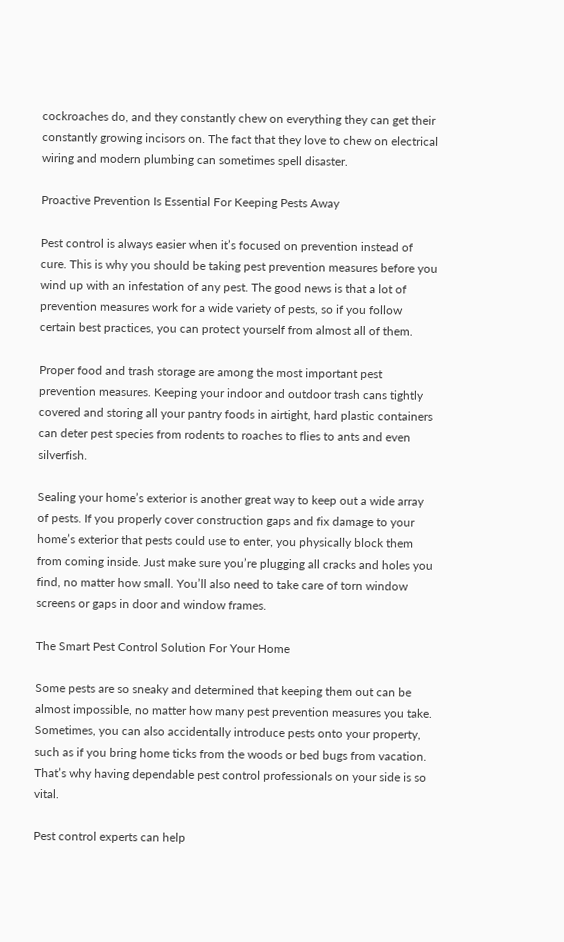cockroaches do, and they constantly chew on everything they can get their constantly growing incisors on. The fact that they love to chew on electrical wiring and modern plumbing can sometimes spell disaster.

Proactive Prevention Is Essential For Keeping Pests Away

Pest control is always easier when it’s focused on prevention instead of cure. This is why you should be taking pest prevention measures before you wind up with an infestation of any pest. The good news is that a lot of prevention measures work for a wide variety of pests, so if you follow certain best practices, you can protect yourself from almost all of them.

Proper food and trash storage are among the most important pest prevention measures. Keeping your indoor and outdoor trash cans tightly covered and storing all your pantry foods in airtight, hard plastic containers can deter pest species from rodents to roaches to flies to ants and even silverfish.

Sealing your home’s exterior is another great way to keep out a wide array of pests. If you properly cover construction gaps and fix damage to your home’s exterior that pests could use to enter, you physically block them from coming inside. Just make sure you’re plugging all cracks and holes you find, no matter how small. You’ll also need to take care of torn window screens or gaps in door and window frames.

The Smart Pest Control Solution For Your Home

Some pests are so sneaky and determined that keeping them out can be almost impossible, no matter how many pest prevention measures you take. Sometimes, you can also accidentally introduce pests onto your property, such as if you bring home ticks from the woods or bed bugs from vacation. That’s why having dependable pest control professionals on your side is so vital.

Pest control experts can help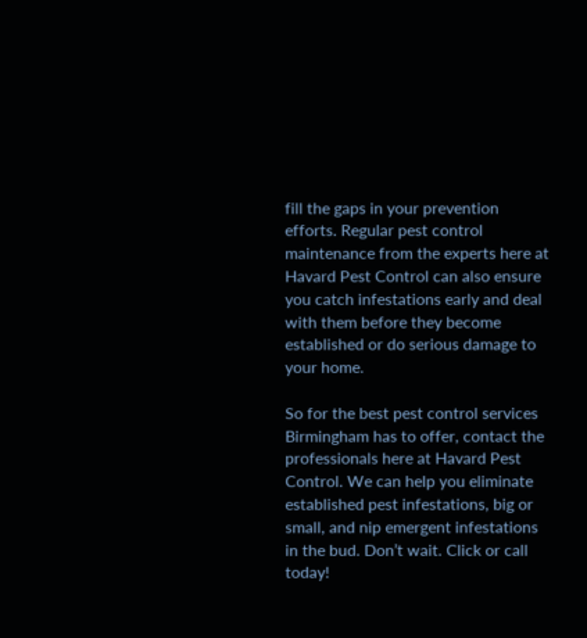fill the gaps in your prevention efforts. Regular pest control maintenance from the experts here at Havard Pest Control can also ensure you catch infestations early and deal with them before they become established or do serious damage to your home.

So for the best pest control services Birmingham has to offer, contact the professionals here at Havard Pest Control. We can help you eliminate established pest infestations, big or small, and nip emergent infestations in the bud. Don’t wait. Click or call today!